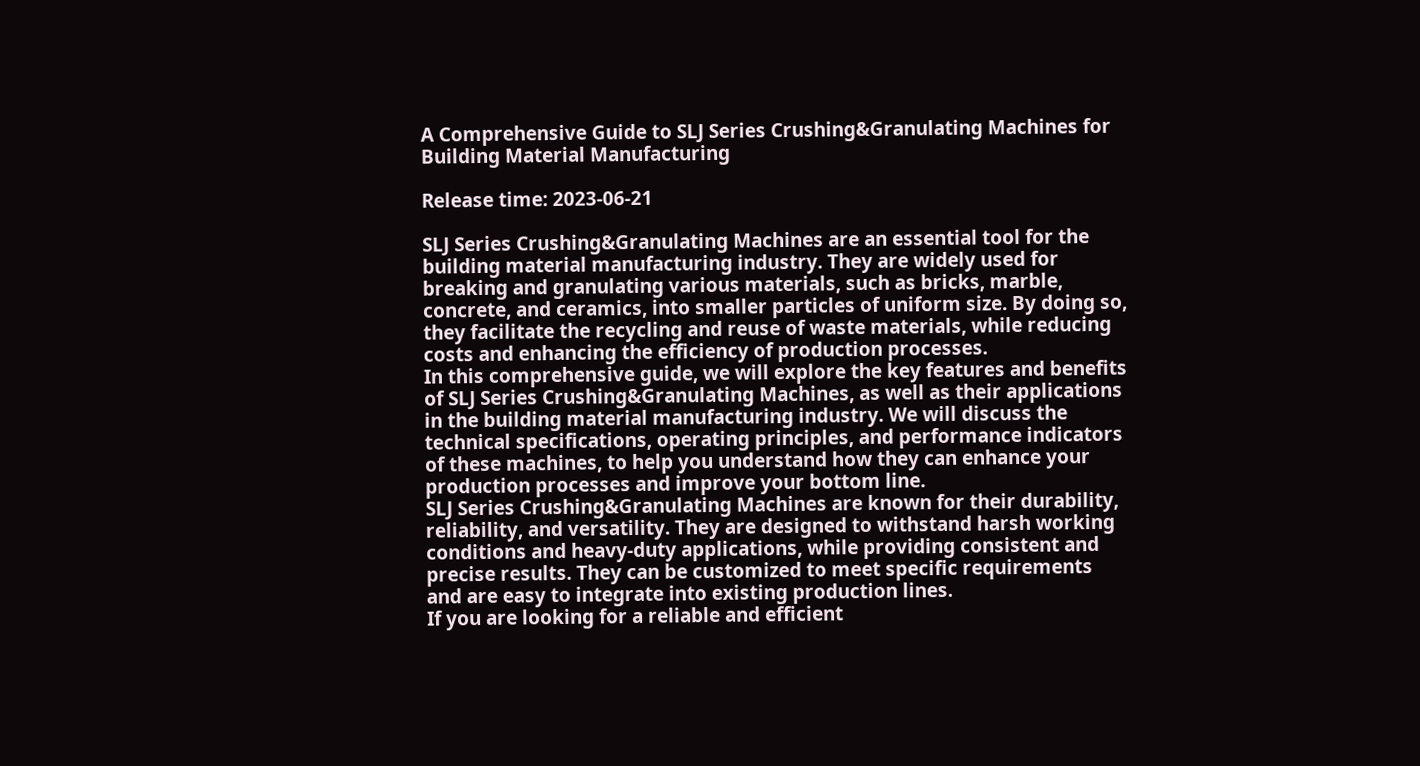A Comprehensive Guide to SLJ Series Crushing&Granulating Machines for Building Material Manufacturing

Release time: 2023-06-21

SLJ Series Crushing&Granulating Machines are an essential tool for the building material manufacturing industry. They are widely used for breaking and granulating various materials, such as bricks, marble, concrete, and ceramics, into smaller particles of uniform size. By doing so, they facilitate the recycling and reuse of waste materials, while reducing costs and enhancing the efficiency of production processes.
In this comprehensive guide, we will explore the key features and benefits of SLJ Series Crushing&Granulating Machines, as well as their applications in the building material manufacturing industry. We will discuss the technical specifications, operating principles, and performance indicators of these machines, to help you understand how they can enhance your production processes and improve your bottom line.
SLJ Series Crushing&Granulating Machines are known for their durability, reliability, and versatility. They are designed to withstand harsh working conditions and heavy-duty applications, while providing consistent and precise results. They can be customized to meet specific requirements and are easy to integrate into existing production lines.
If you are looking for a reliable and efficient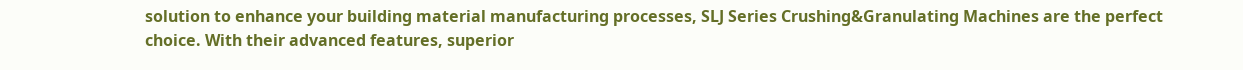solution to enhance your building material manufacturing processes, SLJ Series Crushing&Granulating Machines are the perfect choice. With their advanced features, superior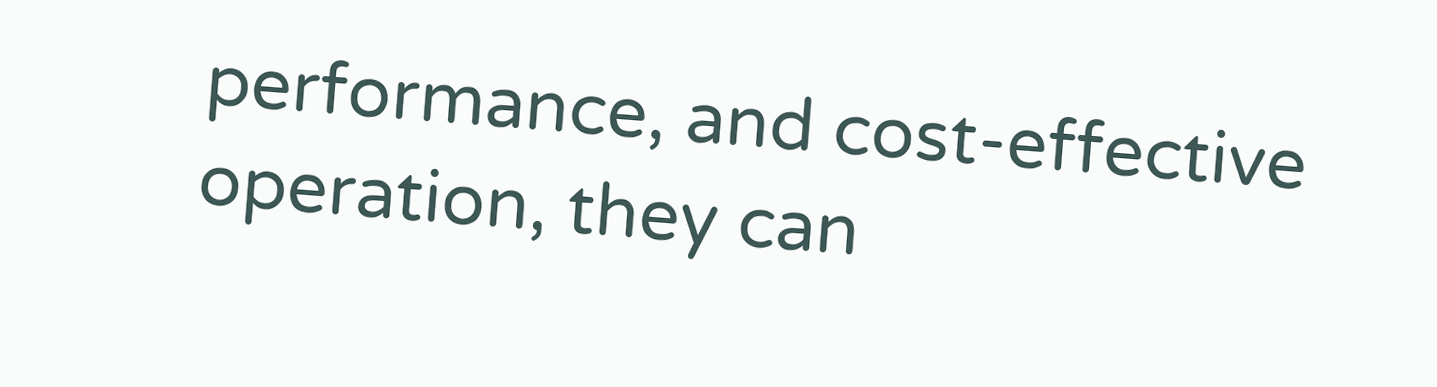performance, and cost-effective operation, they can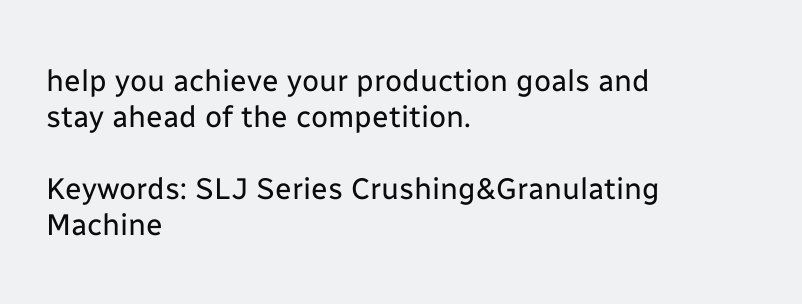help you achieve your production goals and stay ahead of the competition.

Keywords: SLJ Series Crushing&Granulating Machine